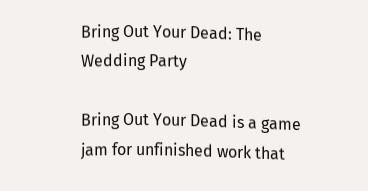Bring Out Your Dead: The Wedding Party

Bring Out Your Dead is a game jam for unfinished work that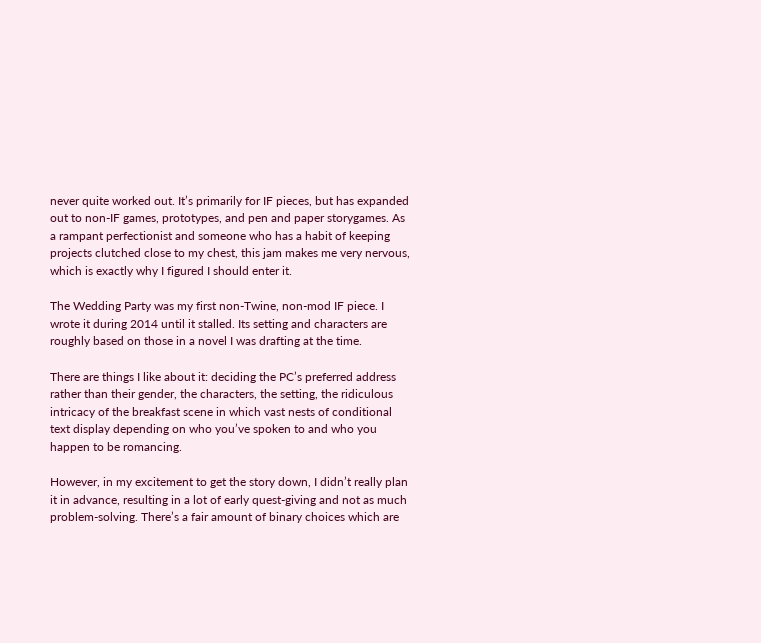never quite worked out. It’s primarily for IF pieces, but has expanded out to non-IF games, prototypes, and pen and paper storygames. As a rampant perfectionist and someone who has a habit of keeping projects clutched close to my chest, this jam makes me very nervous, which is exactly why I figured I should enter it.

The Wedding Party was my first non-Twine, non-mod IF piece. I wrote it during 2014 until it stalled. Its setting and characters are roughly based on those in a novel I was drafting at the time.

There are things I like about it: deciding the PC’s preferred address rather than their gender, the characters, the setting, the ridiculous intricacy of the breakfast scene in which vast nests of conditional text display depending on who you’ve spoken to and who you happen to be romancing.

However, in my excitement to get the story down, I didn’t really plan it in advance, resulting in a lot of early quest-giving and not as much problem-solving. There’s a fair amount of binary choices which are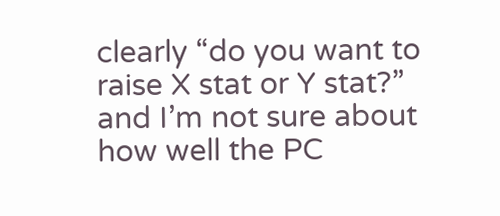clearly “do you want to raise X stat or Y stat?” and I’m not sure about how well the PC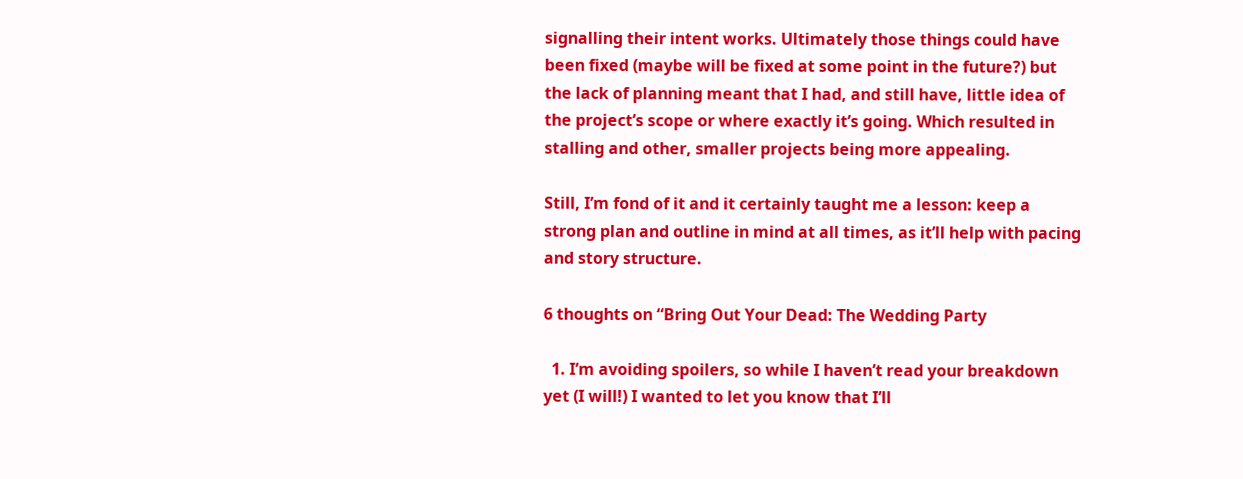signalling their intent works. Ultimately those things could have been fixed (maybe will be fixed at some point in the future?) but the lack of planning meant that I had, and still have, little idea of the project’s scope or where exactly it’s going. Which resulted in stalling and other, smaller projects being more appealing.

Still, I’m fond of it and it certainly taught me a lesson: keep a strong plan and outline in mind at all times, as it’ll help with pacing and story structure.

6 thoughts on “Bring Out Your Dead: The Wedding Party

  1. I’m avoiding spoilers, so while I haven’t read your breakdown yet (I will!) I wanted to let you know that I’ll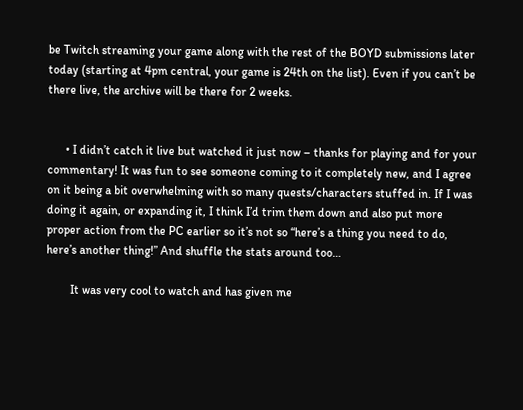be Twitch streaming your game along with the rest of the BOYD submissions later today (starting at 4pm central, your game is 24th on the list). Even if you can’t be there live, the archive will be there for 2 weeks.


      • I didn’t catch it live but watched it just now – thanks for playing and for your commentary! It was fun to see someone coming to it completely new, and I agree on it being a bit overwhelming with so many quests/characters stuffed in. If I was doing it again, or expanding it, I think I’d trim them down and also put more proper action from the PC earlier so it’s not so “here’s a thing you need to do, here’s another thing!” And shuffle the stats around too…

        It was very cool to watch and has given me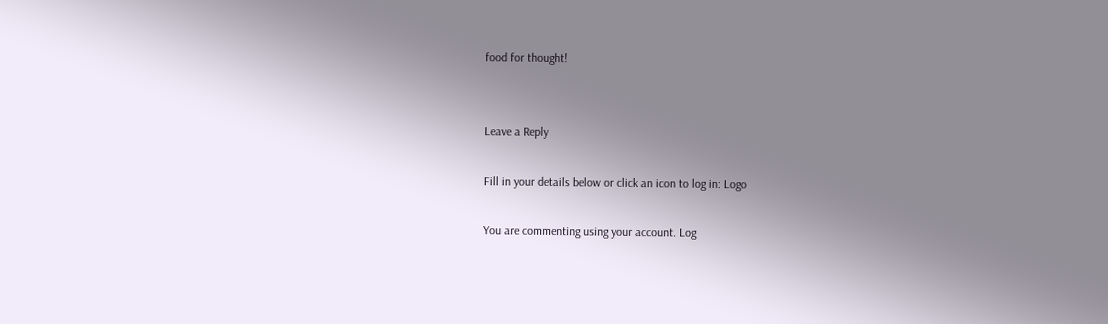food for thought!


Leave a Reply

Fill in your details below or click an icon to log in: Logo

You are commenting using your account. Log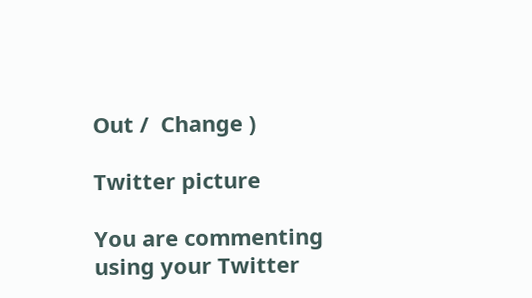Out /  Change )

Twitter picture

You are commenting using your Twitter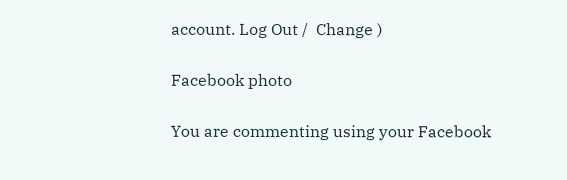account. Log Out /  Change )

Facebook photo

You are commenting using your Facebook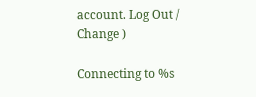account. Log Out /  Change )

Connecting to %s